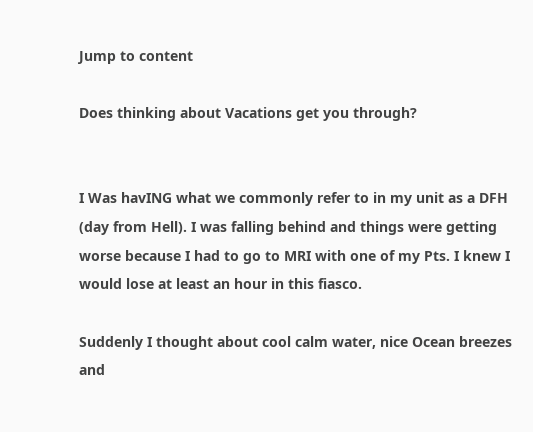Jump to content

Does thinking about Vacations get you through?


I Was havING what we commonly refer to in my unit as a DFH (day from Hell). I was falling behind and things were getting worse because I had to go to MRI with one of my Pts. I knew I would lose at least an hour in this fiasco.

Suddenly I thought about cool calm water, nice Ocean breezes and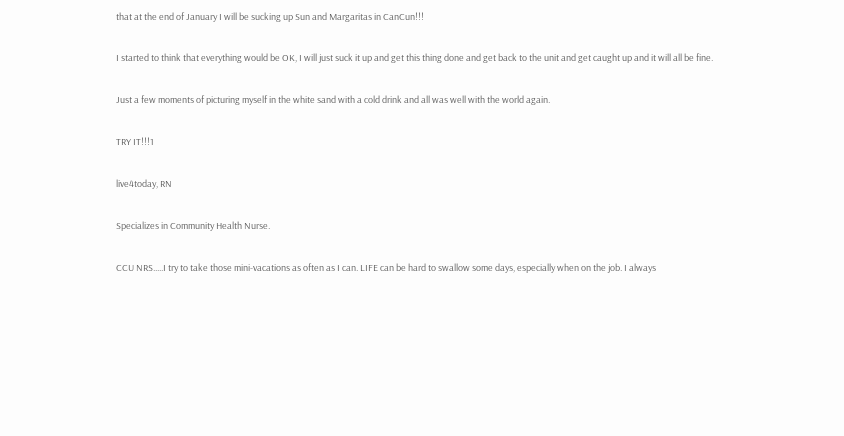that at the end of January I will be sucking up Sun and Margaritas in CanCun!!!

I started to think that everything would be OK, I will just suck it up and get this thing done and get back to the unit and get caught up and it will all be fine.

Just a few moments of picturing myself in the white sand with a cold drink and all was well with the world again.

TRY IT!!!1

live4today, RN

Specializes in Community Health Nurse.

CCU NRS.....I try to take those mini-vacations as often as I can. LIFE can be hard to swallow some days, especially when on the job. I always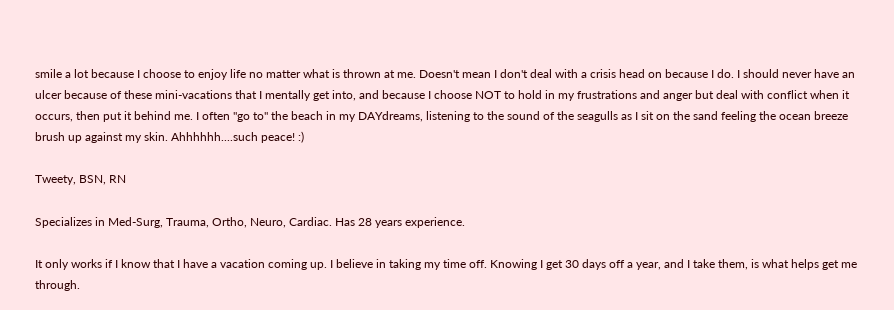smile a lot because I choose to enjoy life no matter what is thrown at me. Doesn't mean I don't deal with a crisis head on because I do. I should never have an ulcer because of these mini-vacations that I mentally get into, and because I choose NOT to hold in my frustrations and anger but deal with conflict when it occurs, then put it behind me. I often "go to" the beach in my DAYdreams, listening to the sound of the seagulls as I sit on the sand feeling the ocean breeze brush up against my skin. Ahhhhhh....such peace! :)

Tweety, BSN, RN

Specializes in Med-Surg, Trauma, Ortho, Neuro, Cardiac. Has 28 years experience.

It only works if I know that I have a vacation coming up. I believe in taking my time off. Knowing I get 30 days off a year, and I take them, is what helps get me through.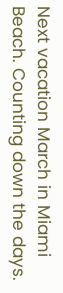Next vacation March in Miami Beach. Counting down the days.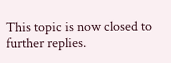This topic is now closed to further replies.